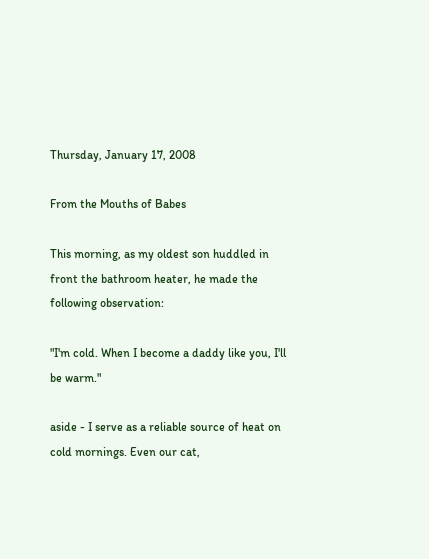Thursday, January 17, 2008

From the Mouths of Babes

This morning, as my oldest son huddled in front the bathroom heater, he made the following observation:

"I'm cold. When I become a daddy like you, I'll be warm."

aside - I serve as a reliable source of heat on cold mornings. Even our cat,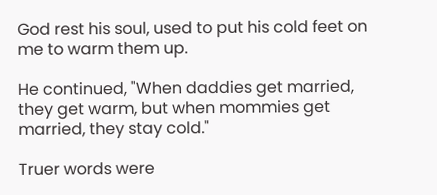God rest his soul, used to put his cold feet on me to warm them up.

He continued, "When daddies get married, they get warm, but when mommies get married, they stay cold."

Truer words were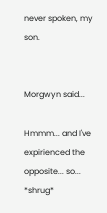never spoken, my son.


Morgwyn said...

Hmmm... and I've expirienced the opposite... so... *shrug*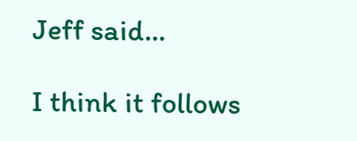Jeff said...

I think it follows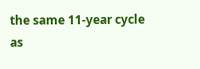the same 11-year cycle as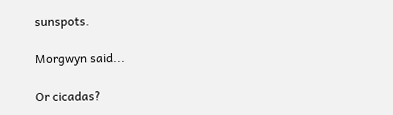sunspots.

Morgwyn said...

Or cicadas?